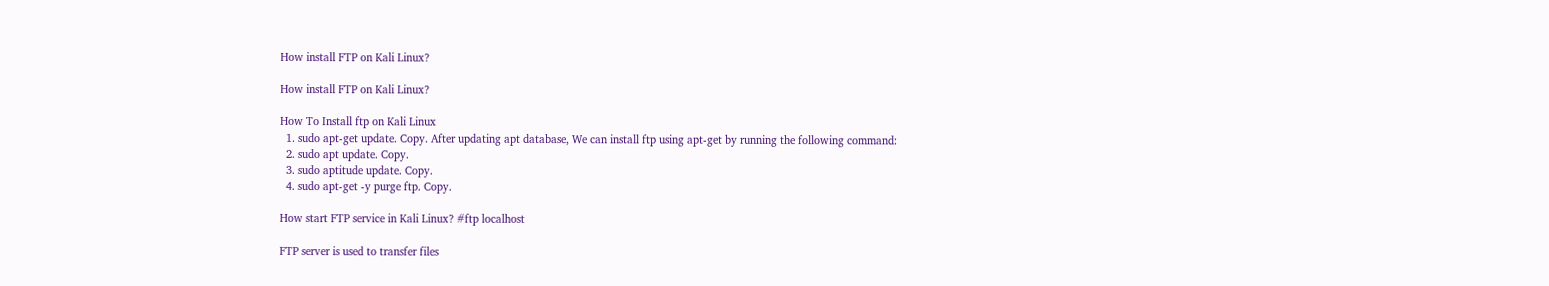How install FTP on Kali Linux?

How install FTP on Kali Linux?

How To Install ftp on Kali Linux
  1. sudo apt-get update. Copy. After updating apt database, We can install ftp using apt-get by running the following command:
  2. sudo apt update. Copy.
  3. sudo aptitude update. Copy.
  4. sudo apt-get -y purge ftp. Copy.

How start FTP service in Kali Linux? #ftp localhost

FTP server is used to transfer files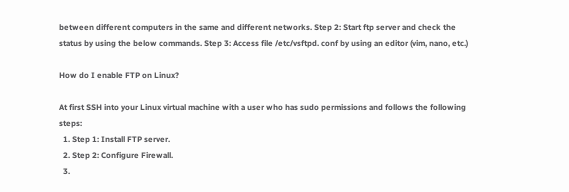between different computers in the same and different networks. Step 2: Start ftp server and check the status by using the below commands. Step 3: Access file /etc/vsftpd. conf by using an editor (vim, nano, etc.)

How do I enable FTP on Linux?

At first SSH into your Linux virtual machine with a user who has sudo permissions and follows the following steps:
  1. Step 1: Install FTP server.
  2. Step 2: Configure Firewall.
  3.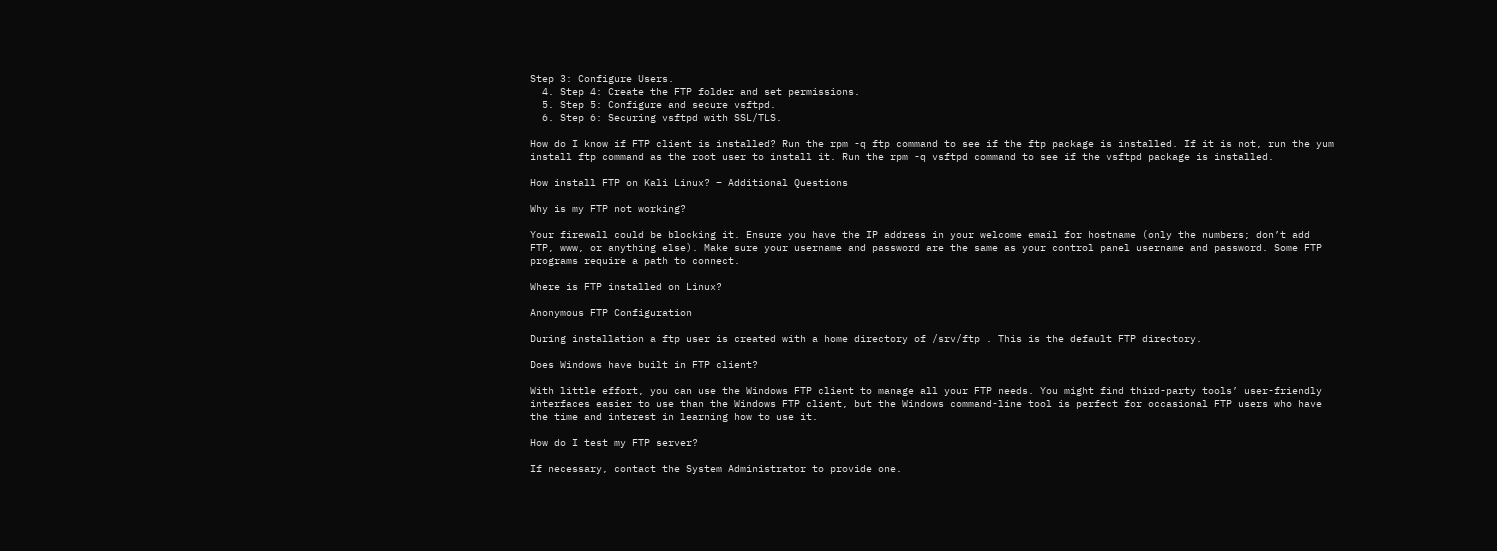Step 3: Configure Users.
  4. Step 4: Create the FTP folder and set permissions.
  5. Step 5: Configure and secure vsftpd.
  6. Step 6: Securing vsftpd with SSL/TLS.

How do I know if FTP client is installed? Run the rpm -q ftp command to see if the ftp package is installed. If it is not, run the yum install ftp command as the root user to install it. Run the rpm -q vsftpd command to see if the vsftpd package is installed.

How install FTP on Kali Linux? – Additional Questions

Why is my FTP not working?

Your firewall could be blocking it. Ensure you have the IP address in your welcome email for hostname (only the numbers; don’t add FTP, www, or anything else). Make sure your username and password are the same as your control panel username and password. Some FTP programs require a path to connect.

Where is FTP installed on Linux?

Anonymous FTP Configuration

During installation a ftp user is created with a home directory of /srv/ftp . This is the default FTP directory.

Does Windows have built in FTP client?

With little effort, you can use the Windows FTP client to manage all your FTP needs. You might find third-party tools’ user-friendly interfaces easier to use than the Windows FTP client, but the Windows command-line tool is perfect for occasional FTP users who have the time and interest in learning how to use it.

How do I test my FTP server?

If necessary, contact the System Administrator to provide one.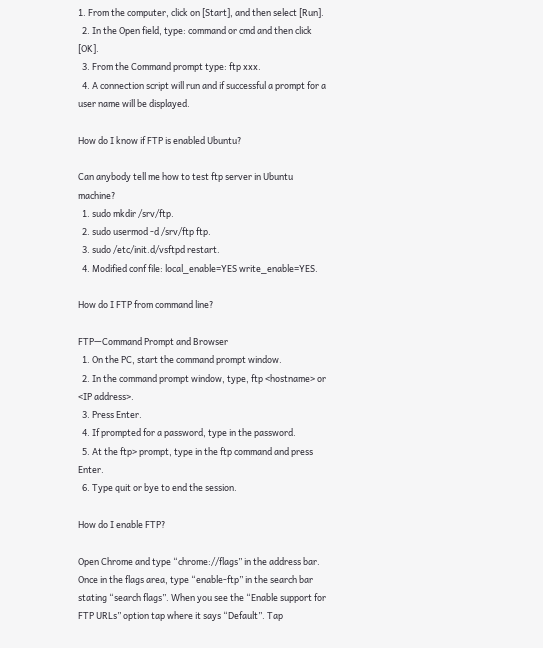1. From the computer, click on [Start], and then select [Run].
  2. In the Open field, type: command or cmd and then click [OK].
  3. From the Command prompt type: ftp xxx.
  4. A connection script will run and if successful a prompt for a user name will be displayed.

How do I know if FTP is enabled Ubuntu?

Can anybody tell me how to test ftp server in Ubuntu machine?
  1. sudo mkdir /srv/ftp.
  2. sudo usermod -d /srv/ftp ftp.
  3. sudo /etc/init.d/vsftpd restart.
  4. Modified conf file: local_enable=YES write_enable=YES.

How do I FTP from command line?

FTP—Command Prompt and Browser
  1. On the PC, start the command prompt window.
  2. In the command prompt window, type, ftp <hostname> or <IP address>.
  3. Press Enter.
  4. If prompted for a password, type in the password.
  5. At the ftp> prompt, type in the ftp command and press Enter.
  6. Type quit or bye to end the session.

How do I enable FTP?

Open Chrome and type “chrome://flags” in the address bar. Once in the flags area, type “enable-ftp” in the search bar stating “search flags”. When you see the “Enable support for FTP URLs” option tap where it says “Default”. Tap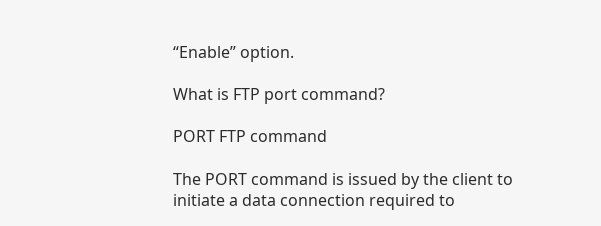“Enable” option.

What is FTP port command?

PORT FTP command

The PORT command is issued by the client to initiate a data connection required to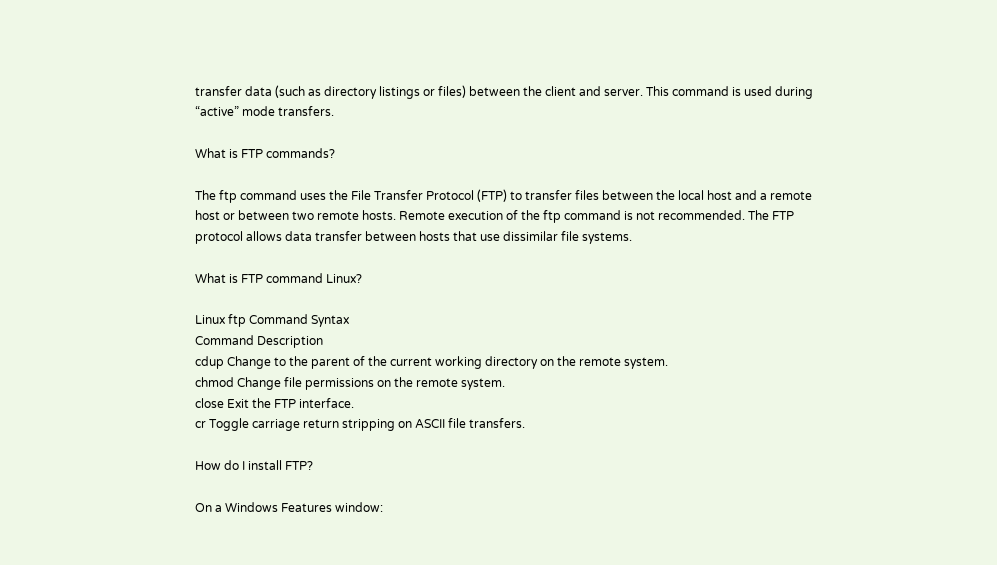transfer data (such as directory listings or files) between the client and server. This command is used during “active” mode transfers.

What is FTP commands?

The ftp command uses the File Transfer Protocol (FTP) to transfer files between the local host and a remote host or between two remote hosts. Remote execution of the ftp command is not recommended. The FTP protocol allows data transfer between hosts that use dissimilar file systems.

What is FTP command Linux?

Linux ftp Command Syntax
Command Description
cdup Change to the parent of the current working directory on the remote system.
chmod Change file permissions on the remote system.
close Exit the FTP interface.
cr Toggle carriage return stripping on ASCII file transfers.

How do I install FTP?

On a Windows Features window: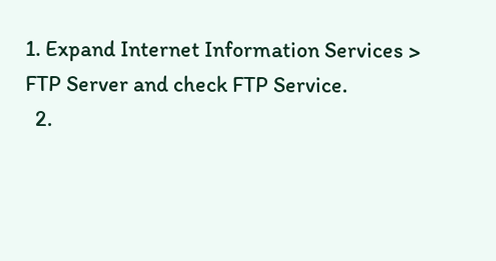1. Expand Internet Information Services > FTP Server and check FTP Service.
  2.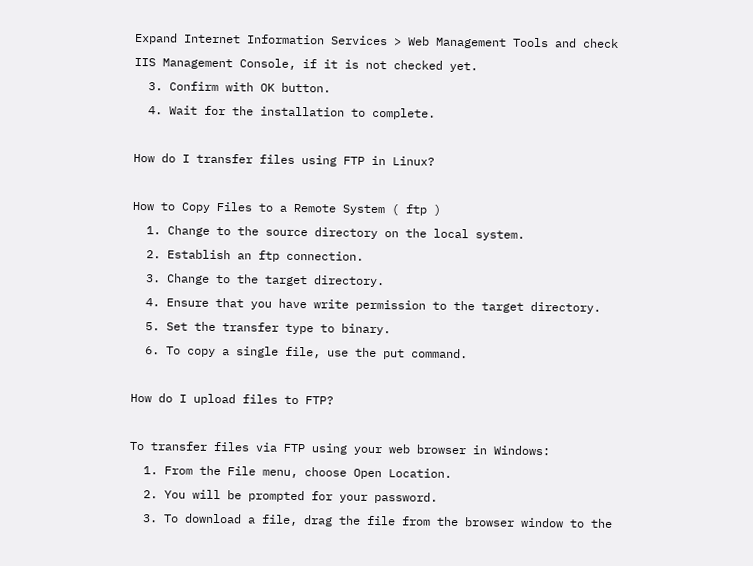Expand Internet Information Services > Web Management Tools and check IIS Management Console, if it is not checked yet.
  3. Confirm with OK button.
  4. Wait for the installation to complete.

How do I transfer files using FTP in Linux?

How to Copy Files to a Remote System ( ftp )
  1. Change to the source directory on the local system.
  2. Establish an ftp connection.
  3. Change to the target directory.
  4. Ensure that you have write permission to the target directory.
  5. Set the transfer type to binary.
  6. To copy a single file, use the put command.

How do I upload files to FTP?

To transfer files via FTP using your web browser in Windows:
  1. From the File menu, choose Open Location.
  2. You will be prompted for your password.
  3. To download a file, drag the file from the browser window to the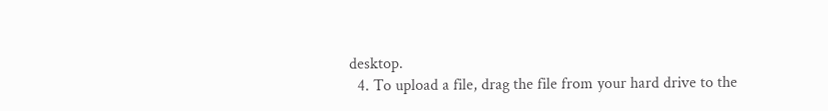desktop.
  4. To upload a file, drag the file from your hard drive to the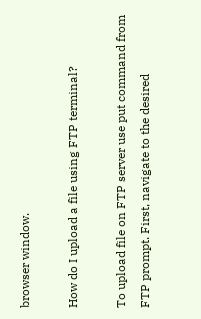browser window.

How do I upload a file using FTP terminal?

To upload file on FTP server use put command from FTP prompt. First, navigate to the desired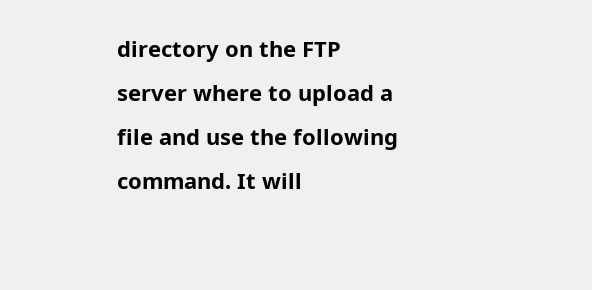directory on the FTP server where to upload a file and use the following command. It will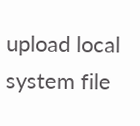upload local system file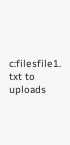c:filesfile1. txt to uploads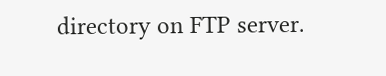directory on FTP server.